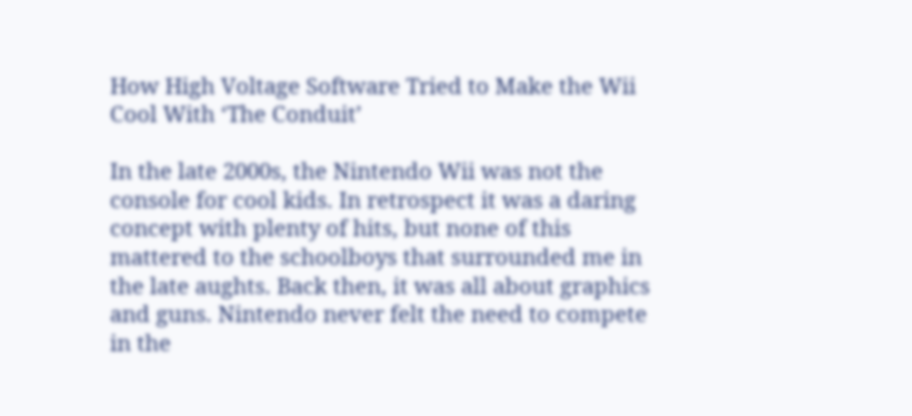How High Voltage Software Tried to Make the Wii Cool With ‘The Conduit’

In the late 2000s, the Nintendo Wii was not the console for cool kids. In retrospect it was a daring concept with plenty of hits, but none of this mattered to the schoolboys that surrounded me in the late aughts. Back then, it was all about graphics and guns. Nintendo never felt the need to compete in the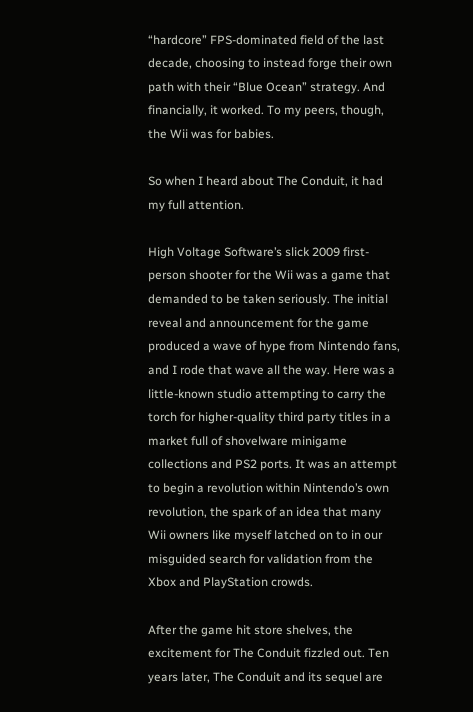“hardcore” FPS-dominated field of the last decade, choosing to instead forge their own path with their “Blue Ocean” strategy. And financially, it worked. To my peers, though, the Wii was for babies.

So when I heard about The Conduit, it had my full attention.

High Voltage Software’s slick 2009 first-person shooter for the Wii was a game that demanded to be taken seriously. The initial reveal and announcement for the game produced a wave of hype from Nintendo fans, and I rode that wave all the way. Here was a little-known studio attempting to carry the torch for higher-quality third party titles in a market full of shovelware minigame collections and PS2 ports. It was an attempt to begin a revolution within Nintendo’s own revolution, the spark of an idea that many Wii owners like myself latched on to in our misguided search for validation from the Xbox and PlayStation crowds.

After the game hit store shelves, the excitement for The Conduit fizzled out. Ten years later, The Conduit and its sequel are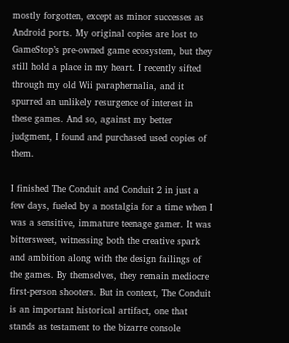mostly forgotten, except as minor successes as Android ports. My original copies are lost to GameStop’s pre-owned game ecosystem, but they still hold a place in my heart. I recently sifted through my old Wii paraphernalia, and it spurred an unlikely resurgence of interest in these games. And so, against my better judgment, I found and purchased used copies of them.

I finished The Conduit and Conduit 2 in just a few days, fueled by a nostalgia for a time when I was a sensitive, immature teenage gamer. It was bittersweet, witnessing both the creative spark and ambition along with the design failings of the games. By themselves, they remain mediocre first-person shooters. But in context, The Conduit is an important historical artifact, one that stands as testament to the bizarre console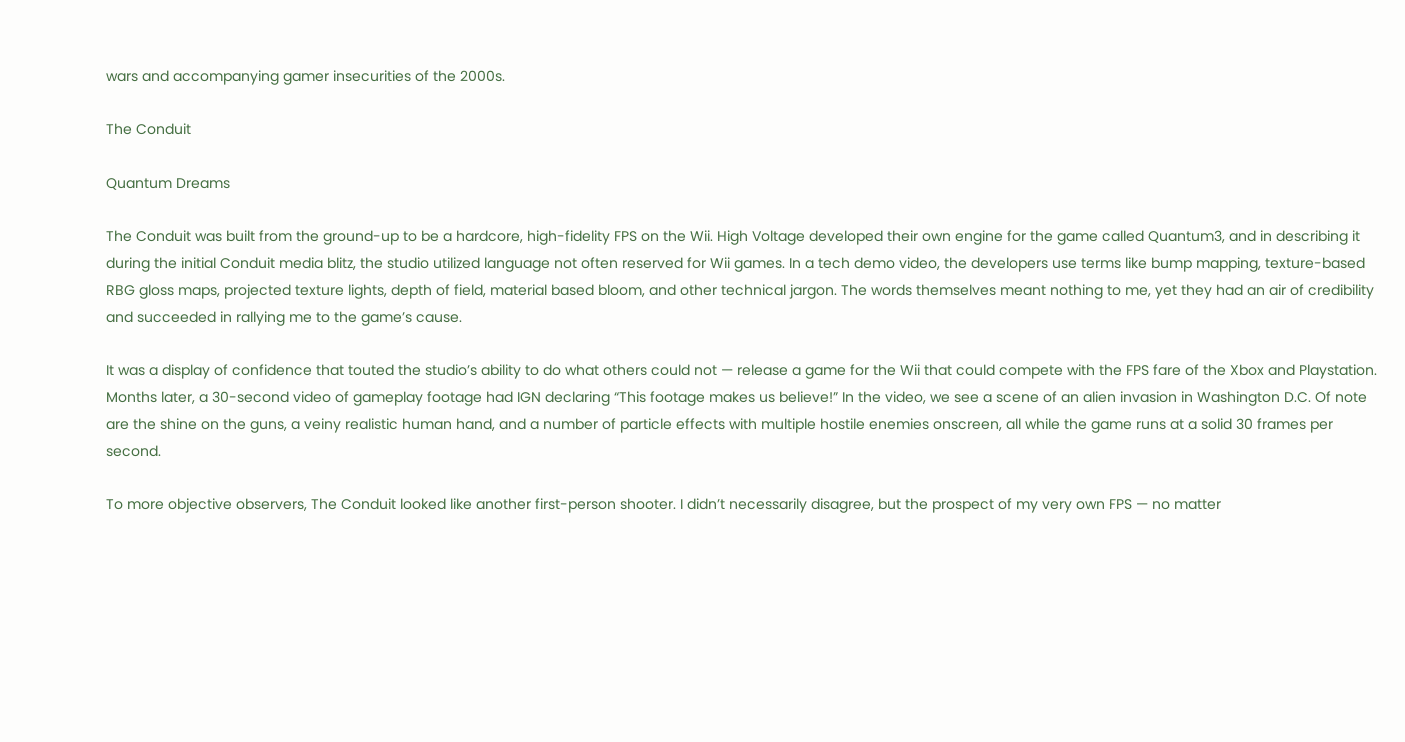wars and accompanying gamer insecurities of the 2000s.

The Conduit

Quantum Dreams

The Conduit was built from the ground-up to be a hardcore, high-fidelity FPS on the Wii. High Voltage developed their own engine for the game called Quantum3, and in describing it during the initial Conduit media blitz, the studio utilized language not often reserved for Wii games. In a tech demo video, the developers use terms like bump mapping, texture-based RBG gloss maps, projected texture lights, depth of field, material based bloom, and other technical jargon. The words themselves meant nothing to me, yet they had an air of credibility and succeeded in rallying me to the game’s cause.

It was a display of confidence that touted the studio’s ability to do what others could not — release a game for the Wii that could compete with the FPS fare of the Xbox and Playstation. Months later, a 30-second video of gameplay footage had IGN declaring “This footage makes us believe!” In the video, we see a scene of an alien invasion in Washington D.C. Of note are the shine on the guns, a veiny realistic human hand, and a number of particle effects with multiple hostile enemies onscreen, all while the game runs at a solid 30 frames per second.

To more objective observers, The Conduit looked like another first-person shooter. I didn’t necessarily disagree, but the prospect of my very own FPS — no matter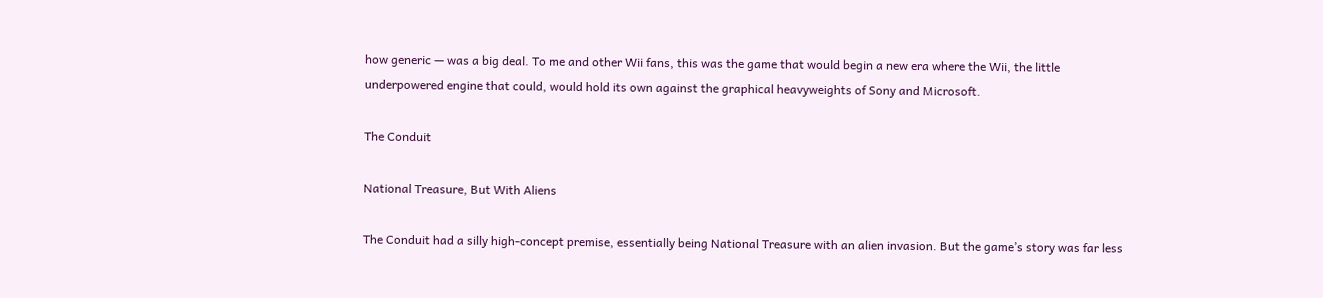how generic — was a big deal. To me and other Wii fans, this was the game that would begin a new era where the Wii, the little underpowered engine that could, would hold its own against the graphical heavyweights of Sony and Microsoft.

The Conduit

National Treasure, But With Aliens

The Conduit had a silly high-concept premise, essentially being National Treasure with an alien invasion. But the game’s story was far less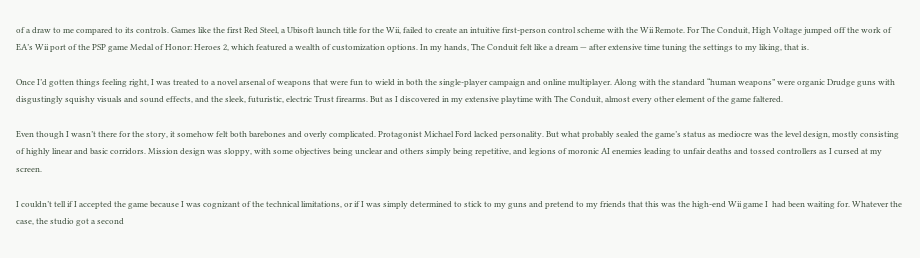of a draw to me compared to its controls. Games like the first Red Steel, a Ubisoft launch title for the Wii, failed to create an intuitive first-person control scheme with the Wii Remote. For The Conduit, High Voltage jumped off the work of EA’s Wii port of the PSP game Medal of Honor: Heroes 2, which featured a wealth of customization options. In my hands, The Conduit felt like a dream — after extensive time tuning the settings to my liking, that is.

Once I’d gotten things feeling right, I was treated to a novel arsenal of weapons that were fun to wield in both the single-player campaign and online multiplayer. Along with the standard “human weapons” were organic Drudge guns with disgustingly squishy visuals and sound effects, and the sleek, futuristic, electric Trust firearms. But as I discovered in my extensive playtime with The Conduit, almost every other element of the game faltered.

Even though I wasn’t there for the story, it somehow felt both barebones and overly complicated. Protagonist Michael Ford lacked personality. But what probably sealed the game’s status as mediocre was the level design, mostly consisting of highly linear and basic corridors. Mission design was sloppy, with some objectives being unclear and others simply being repetitive, and legions of moronic AI enemies leading to unfair deaths and tossed controllers as I cursed at my screen.

I couldn’t tell if I accepted the game because I was cognizant of the technical limitations, or if I was simply determined to stick to my guns and pretend to my friends that this was the high-end Wii game I  had been waiting for. Whatever the case, the studio got a second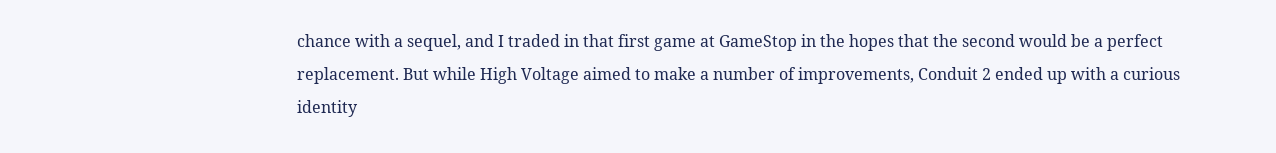chance with a sequel, and I traded in that first game at GameStop in the hopes that the second would be a perfect replacement. But while High Voltage aimed to make a number of improvements, Conduit 2 ended up with a curious identity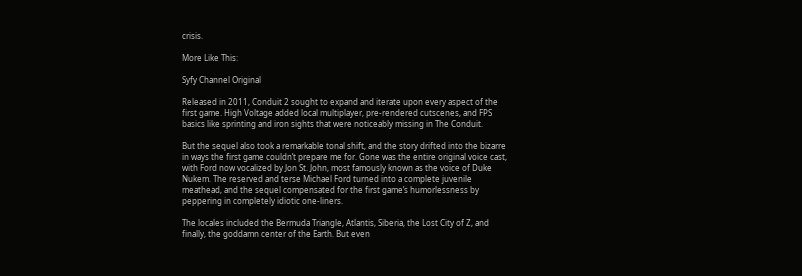crisis.

More Like This:

Syfy Channel Original

Released in 2011, Conduit 2 sought to expand and iterate upon every aspect of the first game. High Voltage added local multiplayer, pre-rendered cutscenes, and FPS basics like sprinting and iron sights that were noticeably missing in The Conduit.

But the sequel also took a remarkable tonal shift, and the story drifted into the bizarre in ways the first game couldn’t prepare me for. Gone was the entire original voice cast, with Ford now vocalized by Jon St. John, most famously known as the voice of Duke Nukem. The reserved and terse Michael Ford turned into a complete juvenile meathead, and the sequel compensated for the first game’s humorlessness by peppering in completely idiotic one-liners.

The locales included the Bermuda Triangle, Atlantis, Siberia, the Lost City of Z, and finally, the goddamn center of the Earth. But even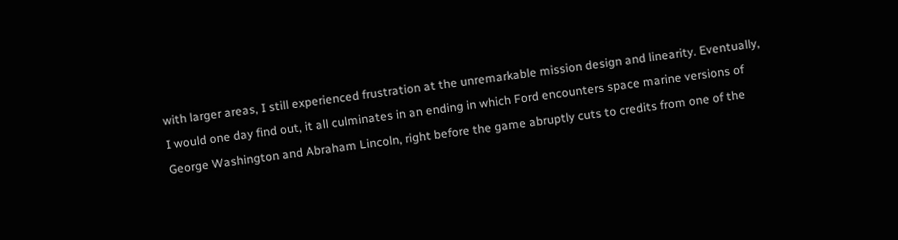with larger areas, I still experienced frustration at the unremarkable mission design and linearity. Eventually, I would one day find out, it all culminates in an ending in which Ford encounters space marine versions of George Washington and Abraham Lincoln, right before the game abruptly cuts to credits from one of the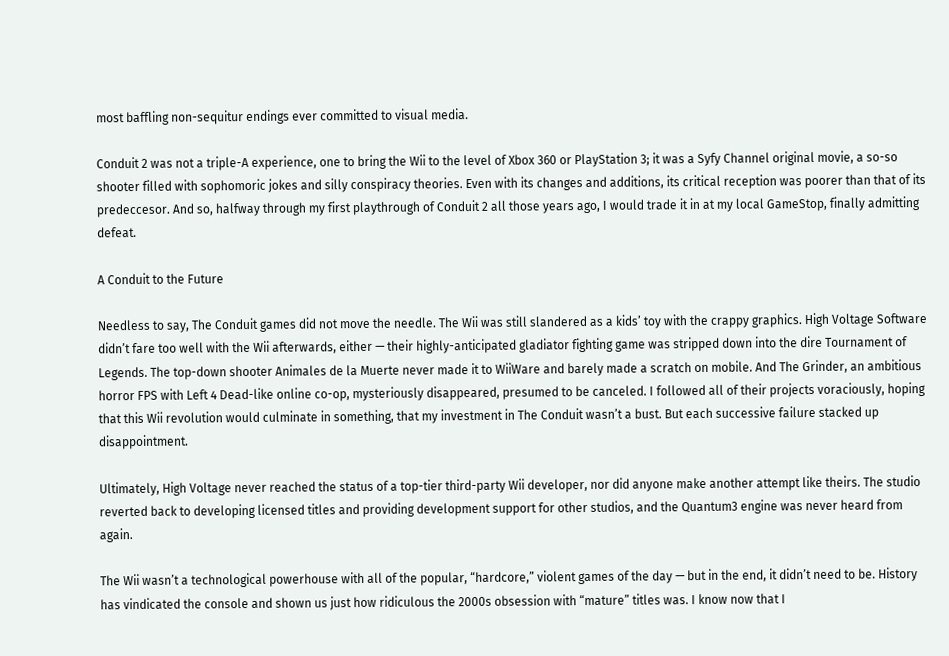most baffling non-sequitur endings ever committed to visual media.

Conduit 2 was not a triple-A experience, one to bring the Wii to the level of Xbox 360 or PlayStation 3; it was a Syfy Channel original movie, a so-so shooter filled with sophomoric jokes and silly conspiracy theories. Even with its changes and additions, its critical reception was poorer than that of its predeccesor. And so, halfway through my first playthrough of Conduit 2 all those years ago, I would trade it in at my local GameStop, finally admitting defeat.

A Conduit to the Future

Needless to say, The Conduit games did not move the needle. The Wii was still slandered as a kids’ toy with the crappy graphics. High Voltage Software didn’t fare too well with the Wii afterwards, either — their highly-anticipated gladiator fighting game was stripped down into the dire Tournament of Legends. The top-down shooter Animales de la Muerte never made it to WiiWare and barely made a scratch on mobile. And The Grinder, an ambitious horror FPS with Left 4 Dead-like online co-op, mysteriously disappeared, presumed to be canceled. I followed all of their projects voraciously, hoping that this Wii revolution would culminate in something, that my investment in The Conduit wasn’t a bust. But each successive failure stacked up disappointment.

Ultimately, High Voltage never reached the status of a top-tier third-party Wii developer, nor did anyone make another attempt like theirs. The studio reverted back to developing licensed titles and providing development support for other studios, and the Quantum3 engine was never heard from again.

The Wii wasn’t a technological powerhouse with all of the popular, “hardcore,” violent games of the day — but in the end, it didn’t need to be. History has vindicated the console and shown us just how ridiculous the 2000s obsession with “mature” titles was. I know now that I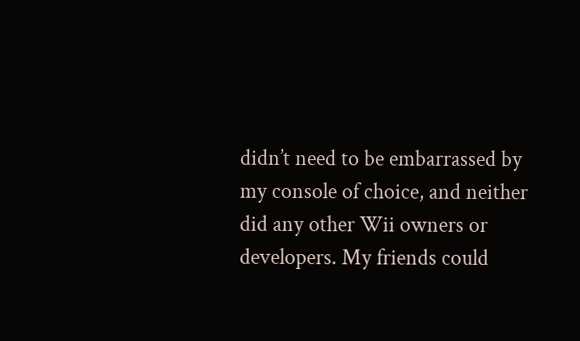didn’t need to be embarrassed by my console of choice, and neither did any other Wii owners or developers. My friends could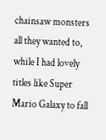chainsaw monsters all they wanted to, while I had lovely titles like Super Mario Galaxy to fall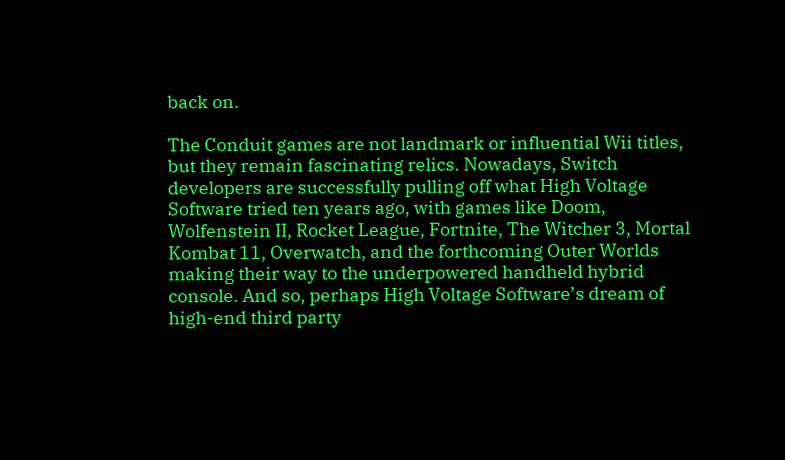back on.

The Conduit games are not landmark or influential Wii titles, but they remain fascinating relics. Nowadays, Switch developers are successfully pulling off what High Voltage Software tried ten years ago, with games like Doom, Wolfenstein II, Rocket League, Fortnite, The Witcher 3, Mortal Kombat 11, Overwatch, and the forthcoming Outer Worlds making their way to the underpowered handheld hybrid console. And so, perhaps High Voltage Software’s dream of high-end third party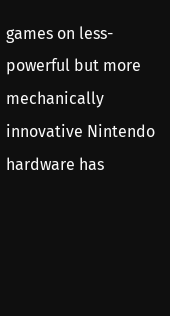games on less-powerful but more mechanically innovative Nintendo hardware has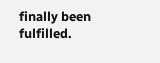finally been fulfilled.